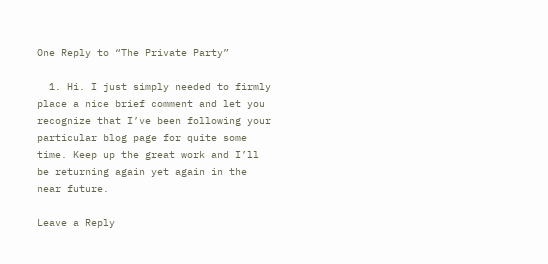One Reply to “The Private Party”

  1. Hi. I just simply needed to firmly place a nice brief comment and let you recognize that I’ve been following your particular blog page for quite some time. Keep up the great work and I’ll be returning again yet again in the near future.

Leave a Reply